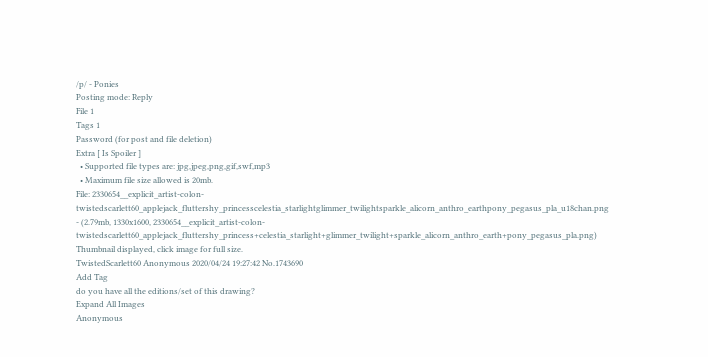/p/ - Ponies
Posting mode: Reply
File 1
Tags 1
Password (for post and file deletion)
Extra [ Is Spoiler ]
  • Supported file types are: jpg,jpeg,png,gif,swf,mp3
  • Maximum file size allowed is 20mb.
File: 2330654__explicit_artist-colon-twistedscarlett60_applejack_fluttershy_princesscelestia_starlightglimmer_twilightsparkle_alicorn_anthro_earthpony_pegasus_pla_u18chan.png - (2.79mb, 1330x1600, 2330654__explicit_artist-colon-twistedscarlett60_applejack_fluttershy_princess+celestia_starlight+glimmer_twilight+sparkle_alicorn_anthro_earth+pony_pegasus_pla.png) Thumbnail displayed, click image for full size.
TwistedScarlett60 Anonymous 2020/04/24 19:27:42 No.1743690
Add Tag
do you have all the editions/set of this drawing?
Expand All Images
Anonymous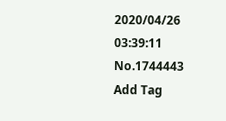2020/04/26 03:39:11 No.1744443
Add Tag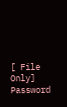[ File Only] Password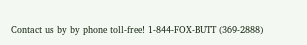Contact us by by phone toll-free! 1-844-FOX-BUTT (369-2888)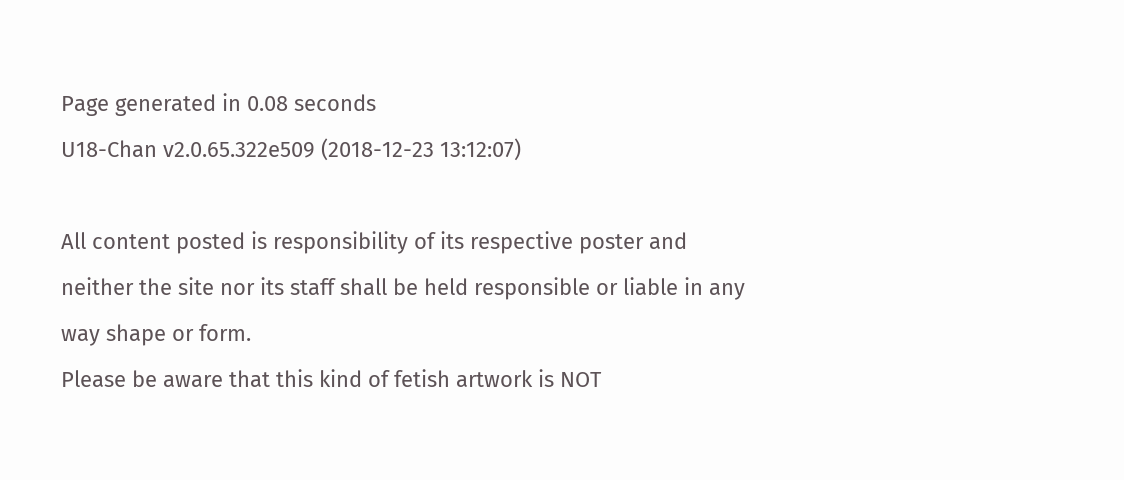Page generated in 0.08 seconds
U18-Chan v2.0.65.322e509 (2018-12-23 13:12:07)

All content posted is responsibility of its respective poster and neither the site nor its staff shall be held responsible or liable in any way shape or form.
Please be aware that this kind of fetish artwork is NOT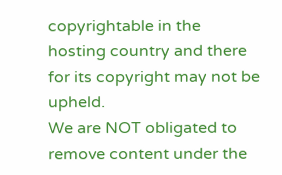copyrightable in the hosting country and there for its copyright may not be upheld.
We are NOT obligated to remove content under the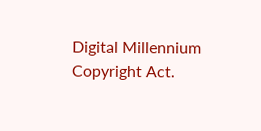Digital Millennium Copyright Act.